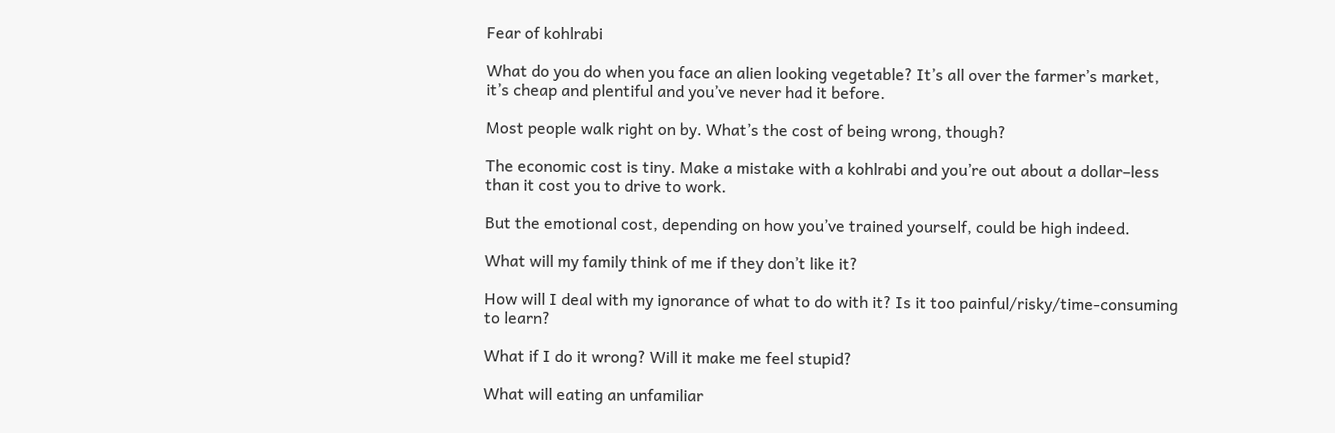Fear of kohlrabi

What do you do when you face an alien looking vegetable? It’s all over the farmer’s market, it’s cheap and plentiful and you’ve never had it before.

Most people walk right on by. What’s the cost of being wrong, though?

The economic cost is tiny. Make a mistake with a kohlrabi and you’re out about a dollar–less than it cost you to drive to work.

But the emotional cost, depending on how you’ve trained yourself, could be high indeed.

What will my family think of me if they don’t like it?

How will I deal with my ignorance of what to do with it? Is it too painful/risky/time-consuming to learn?

What if I do it wrong? Will it make me feel stupid?

What will eating an unfamiliar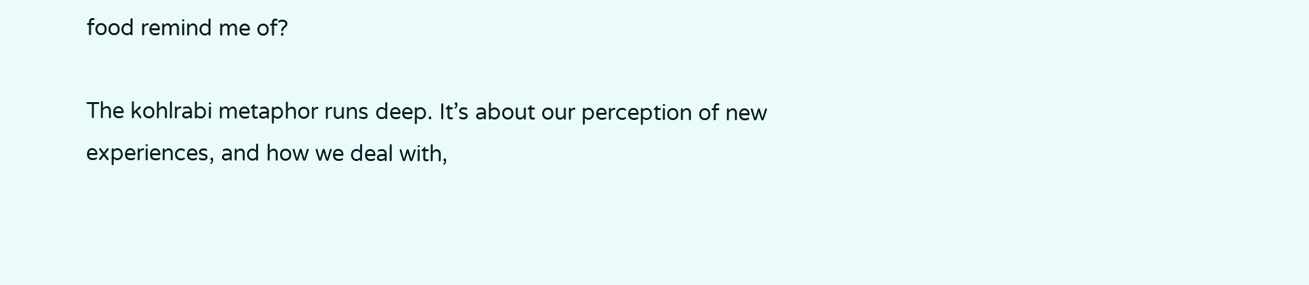food remind me of?

The kohlrabi metaphor runs deep. It’s about our perception of new experiences, and how we deal with,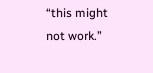“this might not work.”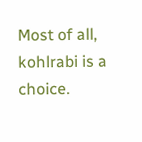Most of all, kohlrabi is a choice.